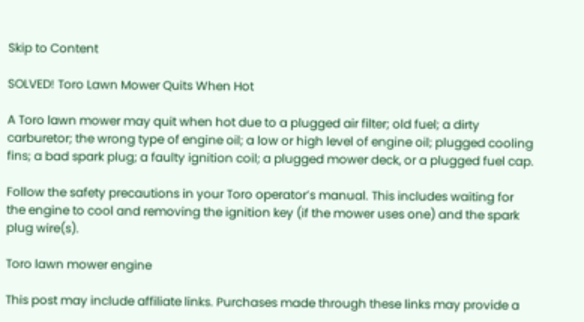Skip to Content

SOLVED! Toro Lawn Mower Quits When Hot

A Toro lawn mower may quit when hot due to a plugged air filter; old fuel; a dirty carburetor; the wrong type of engine oil; a low or high level of engine oil; plugged cooling fins; a bad spark plug; a faulty ignition coil; a plugged mower deck, or a plugged fuel cap.

Follow the safety precautions in your Toro operator’s manual. This includes waiting for the engine to cool and removing the ignition key (if the mower uses one) and the spark plug wire(s).

Toro lawn mower engine

This post may include affiliate links. Purchases made through these links may provide a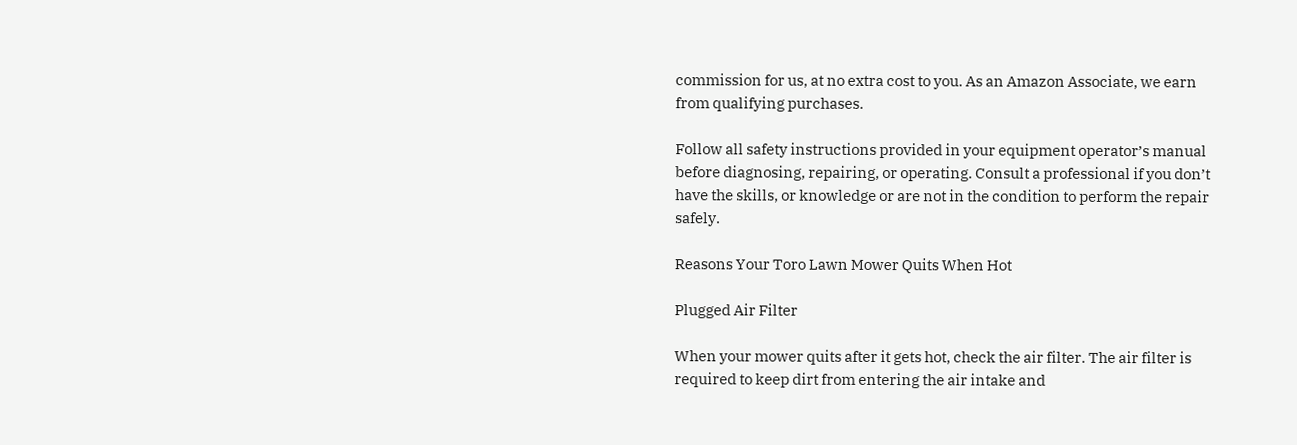commission for us, at no extra cost to you. As an Amazon Associate, we earn from qualifying purchases.

Follow all safety instructions provided in your equipment operator’s manual before diagnosing, repairing, or operating. Consult a professional if you don’t have the skills, or knowledge or are not in the condition to perform the repair safely.

Reasons Your Toro Lawn Mower Quits When Hot

Plugged Air Filter

When your mower quits after it gets hot, check the air filter. The air filter is required to keep dirt from entering the air intake and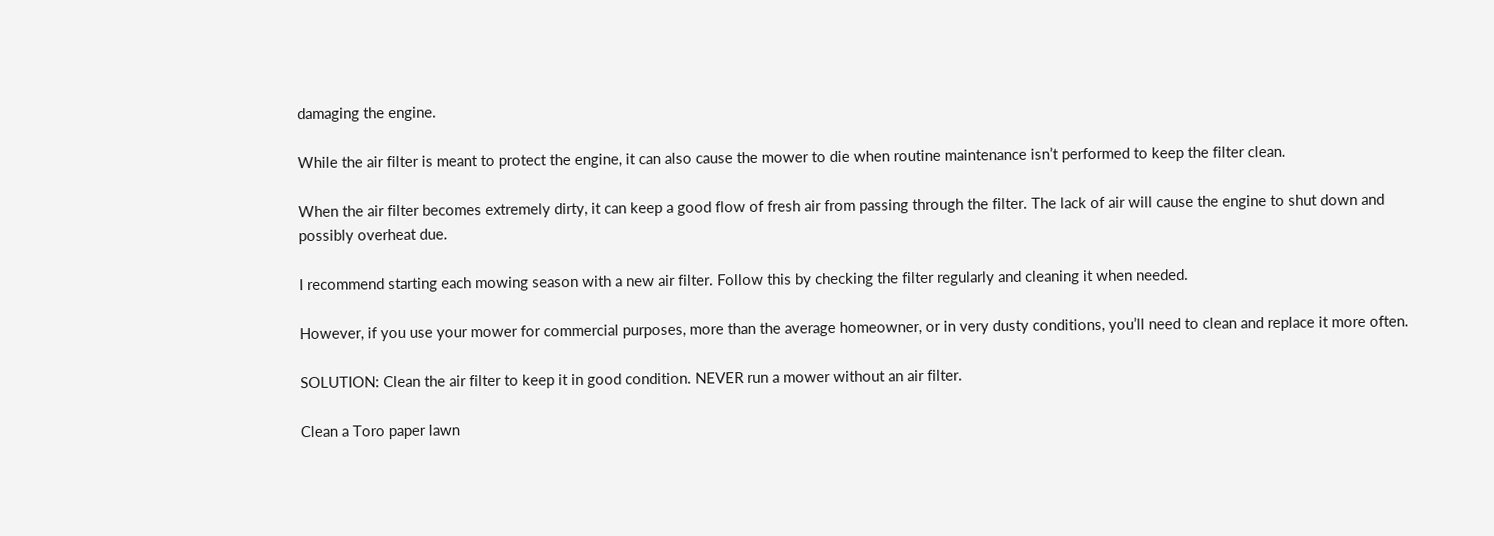damaging the engine.

While the air filter is meant to protect the engine, it can also cause the mower to die when routine maintenance isn’t performed to keep the filter clean.

When the air filter becomes extremely dirty, it can keep a good flow of fresh air from passing through the filter. The lack of air will cause the engine to shut down and possibly overheat due.

I recommend starting each mowing season with a new air filter. Follow this by checking the filter regularly and cleaning it when needed.

However, if you use your mower for commercial purposes, more than the average homeowner, or in very dusty conditions, you’ll need to clean and replace it more often.

SOLUTION: Clean the air filter to keep it in good condition. NEVER run a mower without an air filter.

Clean a Toro paper lawn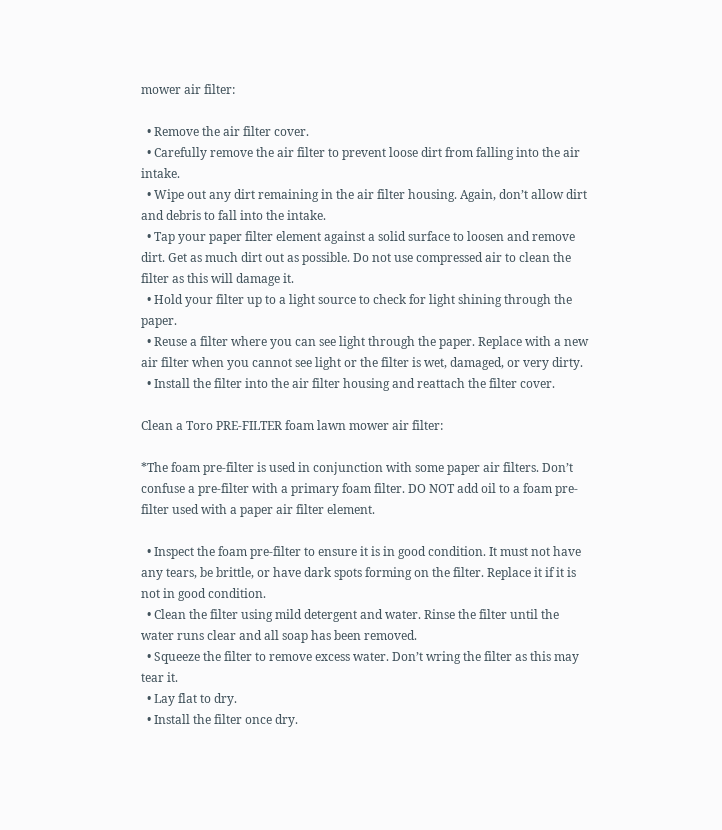mower air filter:

  • Remove the air filter cover.
  • Carefully remove the air filter to prevent loose dirt from falling into the air intake.
  • Wipe out any dirt remaining in the air filter housing. Again, don’t allow dirt and debris to fall into the intake.
  • Tap your paper filter element against a solid surface to loosen and remove dirt. Get as much dirt out as possible. Do not use compressed air to clean the filter as this will damage it.
  • Hold your filter up to a light source to check for light shining through the paper.
  • Reuse a filter where you can see light through the paper. Replace with a new air filter when you cannot see light or the filter is wet, damaged, or very dirty.
  • Install the filter into the air filter housing and reattach the filter cover.

Clean a Toro PRE-FILTER foam lawn mower air filter:

*The foam pre-filter is used in conjunction with some paper air filters. Don’t confuse a pre-filter with a primary foam filter. DO NOT add oil to a foam pre-filter used with a paper air filter element.

  • Inspect the foam pre-filter to ensure it is in good condition. It must not have any tears, be brittle, or have dark spots forming on the filter. Replace it if it is not in good condition.
  • Clean the filter using mild detergent and water. Rinse the filter until the water runs clear and all soap has been removed.
  • Squeeze the filter to remove excess water. Don’t wring the filter as this may tear it.
  • Lay flat to dry.
  • Install the filter once dry.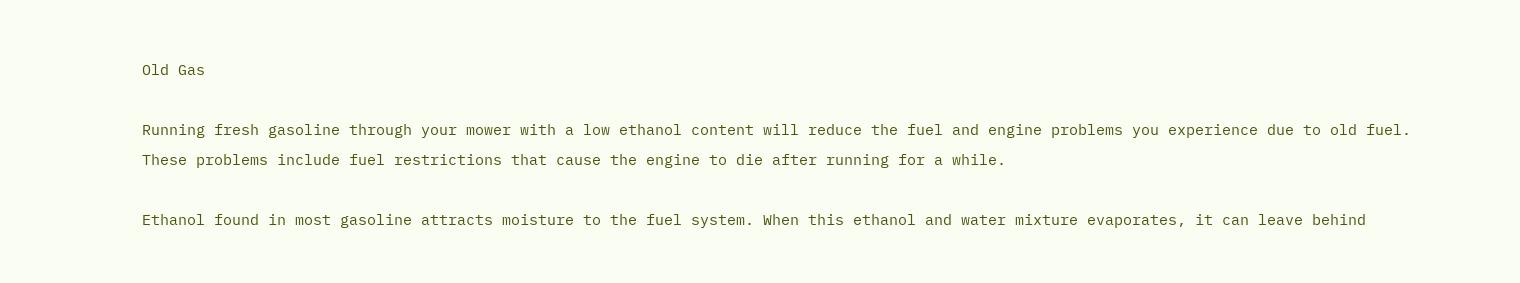Old Gas

Running fresh gasoline through your mower with a low ethanol content will reduce the fuel and engine problems you experience due to old fuel. These problems include fuel restrictions that cause the engine to die after running for a while.

Ethanol found in most gasoline attracts moisture to the fuel system. When this ethanol and water mixture evaporates, it can leave behind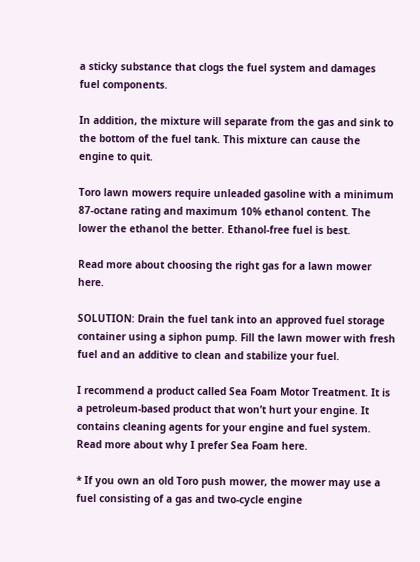a sticky substance that clogs the fuel system and damages fuel components.

In addition, the mixture will separate from the gas and sink to the bottom of the fuel tank. This mixture can cause the engine to quit.

Toro lawn mowers require unleaded gasoline with a minimum 87-octane rating and maximum 10% ethanol content. The lower the ethanol the better. Ethanol-free fuel is best.

Read more about choosing the right gas for a lawn mower here.

SOLUTION: Drain the fuel tank into an approved fuel storage container using a siphon pump. Fill the lawn mower with fresh fuel and an additive to clean and stabilize your fuel.

I recommend a product called Sea Foam Motor Treatment. It is a petroleum-based product that won’t hurt your engine. It contains cleaning agents for your engine and fuel system. Read more about why I prefer Sea Foam here.

* If you own an old Toro push mower, the mower may use a fuel consisting of a gas and two-cycle engine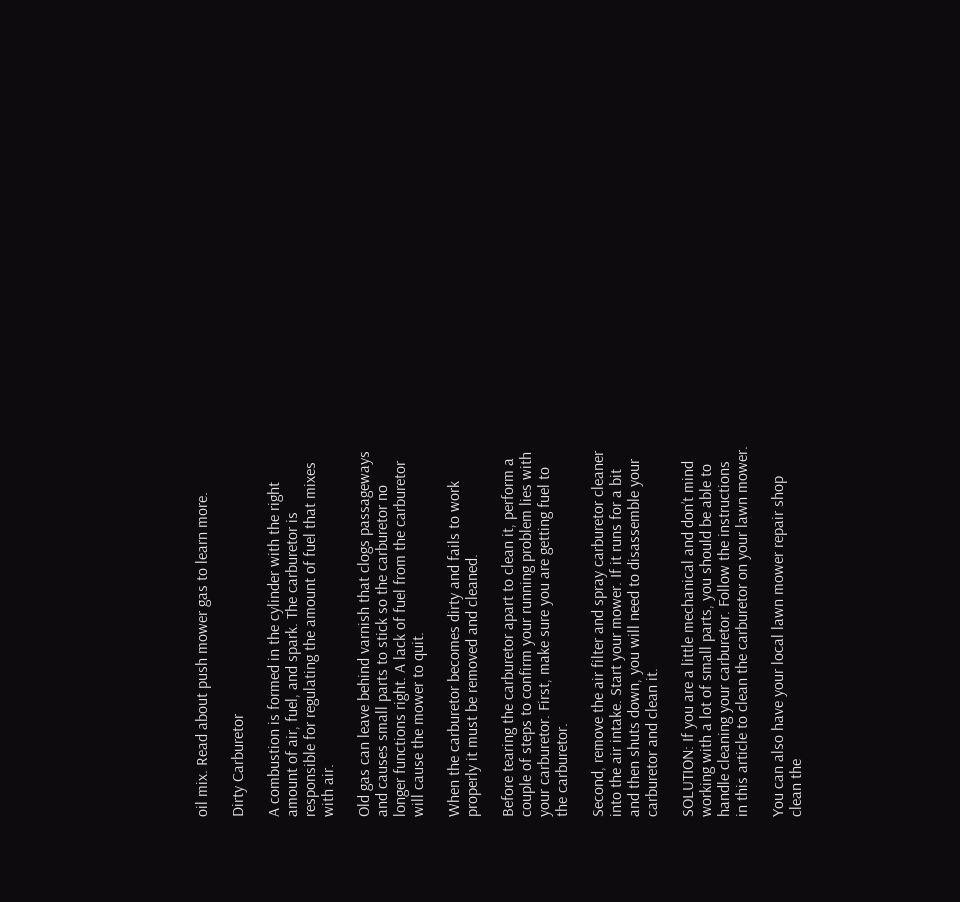oil mix. Read about push mower gas to learn more.

Dirty Carburetor

A combustion is formed in the cylinder with the right amount of air, fuel, and spark. The carburetor is responsible for regulating the amount of fuel that mixes with air.

Old gas can leave behind varnish that clogs passageways and causes small parts to stick so the carburetor no longer functions right. A lack of fuel from the carburetor will cause the mower to quit.

When the carburetor becomes dirty and fails to work properly it must be removed and cleaned.

Before tearing the carburetor apart to clean it, perform a couple of steps to confirm your running problem lies with your carburetor. First, make sure you are getting fuel to the carburetor.

Second, remove the air filter and spray carburetor cleaner into the air intake. Start your mower. If it runs for a bit and then shuts down, you will need to disassemble your carburetor and clean it.

SOLUTION: If you are a little mechanical and don’t mind working with a lot of small parts, you should be able to handle cleaning your carburetor. Follow the instructions in this article to clean the carburetor on your lawn mower.

You can also have your local lawn mower repair shop clean the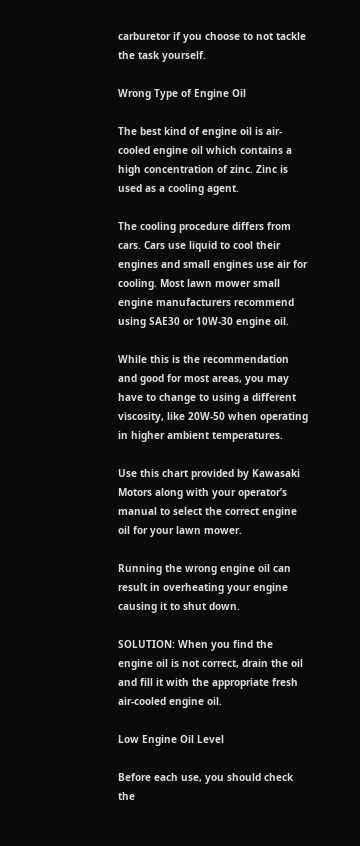carburetor if you choose to not tackle the task yourself.

Wrong Type of Engine Oil

The best kind of engine oil is air-cooled engine oil which contains a high concentration of zinc. Zinc is used as a cooling agent.

The cooling procedure differs from cars. Cars use liquid to cool their engines and small engines use air for cooling. Most lawn mower small engine manufacturers recommend using SAE30 or 10W-30 engine oil.

While this is the recommendation and good for most areas, you may have to change to using a different viscosity, like 20W-50 when operating in higher ambient temperatures.

Use this chart provided by Kawasaki Motors along with your operator’s manual to select the correct engine oil for your lawn mower.

Running the wrong engine oil can result in overheating your engine causing it to shut down.

SOLUTION: When you find the engine oil is not correct, drain the oil and fill it with the appropriate fresh air-cooled engine oil.

Low Engine Oil Level

Before each use, you should check the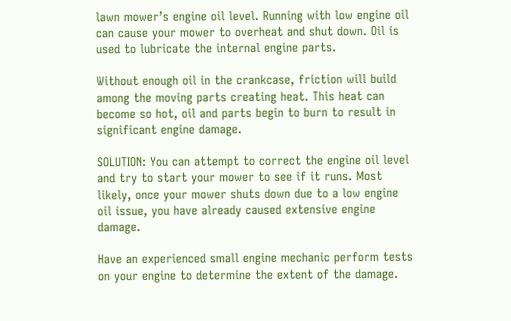lawn mower’s engine oil level. Running with low engine oil can cause your mower to overheat and shut down. Oil is used to lubricate the internal engine parts.

Without enough oil in the crankcase, friction will build among the moving parts creating heat. This heat can become so hot, oil and parts begin to burn to result in significant engine damage.

SOLUTION: You can attempt to correct the engine oil level and try to start your mower to see if it runs. Most likely, once your mower shuts down due to a low engine oil issue, you have already caused extensive engine damage.

Have an experienced small engine mechanic perform tests on your engine to determine the extent of the damage.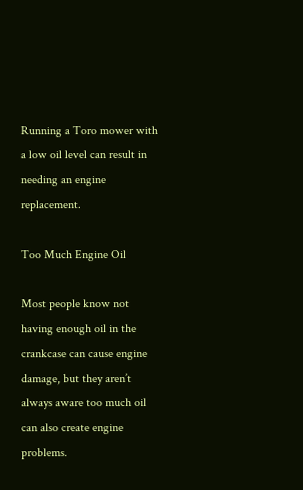Running a Toro mower with a low oil level can result in needing an engine replacement.

Too Much Engine Oil

Most people know not having enough oil in the crankcase can cause engine damage, but they aren’t always aware too much oil can also create engine problems.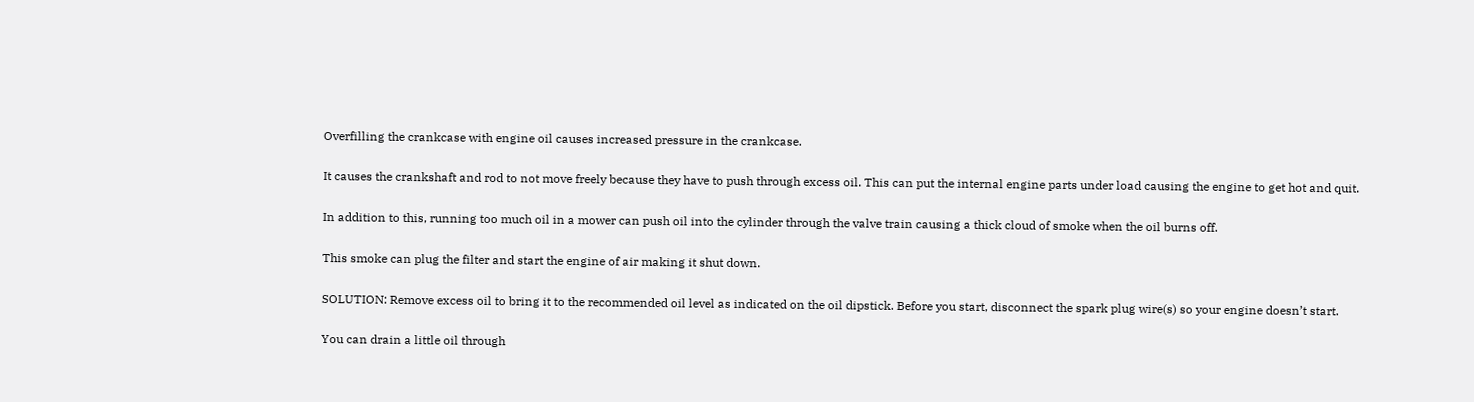Overfilling the crankcase with engine oil causes increased pressure in the crankcase.

It causes the crankshaft and rod to not move freely because they have to push through excess oil. This can put the internal engine parts under load causing the engine to get hot and quit.

In addition to this, running too much oil in a mower can push oil into the cylinder through the valve train causing a thick cloud of smoke when the oil burns off.

This smoke can plug the filter and start the engine of air making it shut down.

SOLUTION: Remove excess oil to bring it to the recommended oil level as indicated on the oil dipstick. Before you start, disconnect the spark plug wire(s) so your engine doesn’t start.

You can drain a little oil through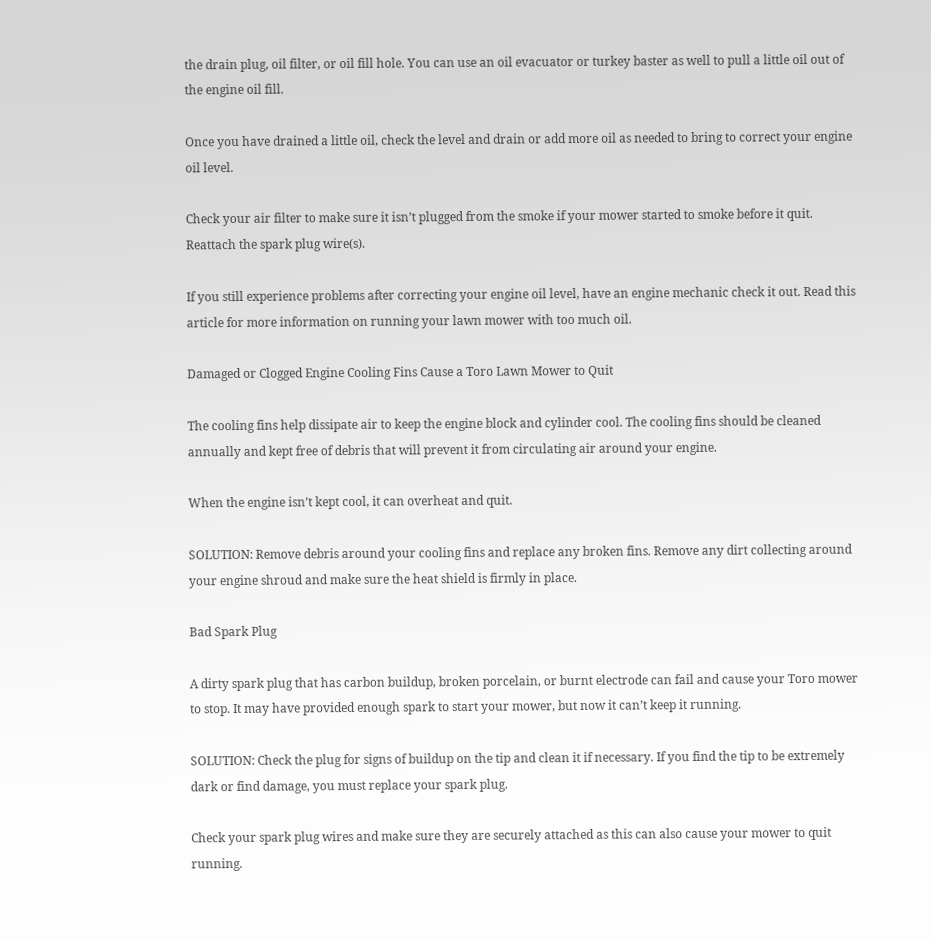the drain plug, oil filter, or oil fill hole. You can use an oil evacuator or turkey baster as well to pull a little oil out of the engine oil fill.

Once you have drained a little oil, check the level and drain or add more oil as needed to bring to correct your engine oil level.

Check your air filter to make sure it isn’t plugged from the smoke if your mower started to smoke before it quit. Reattach the spark plug wire(s).

If you still experience problems after correcting your engine oil level, have an engine mechanic check it out. Read this article for more information on running your lawn mower with too much oil.

Damaged or Clogged Engine Cooling Fins Cause a Toro Lawn Mower to Quit

The cooling fins help dissipate air to keep the engine block and cylinder cool. The cooling fins should be cleaned annually and kept free of debris that will prevent it from circulating air around your engine.

When the engine isn’t kept cool, it can overheat and quit.

SOLUTION: Remove debris around your cooling fins and replace any broken fins. Remove any dirt collecting around your engine shroud and make sure the heat shield is firmly in place.

Bad Spark Plug

A dirty spark plug that has carbon buildup, broken porcelain, or burnt electrode can fail and cause your Toro mower to stop. It may have provided enough spark to start your mower, but now it can’t keep it running.

SOLUTION: Check the plug for signs of buildup on the tip and clean it if necessary. If you find the tip to be extremely dark or find damage, you must replace your spark plug.

Check your spark plug wires and make sure they are securely attached as this can also cause your mower to quit running.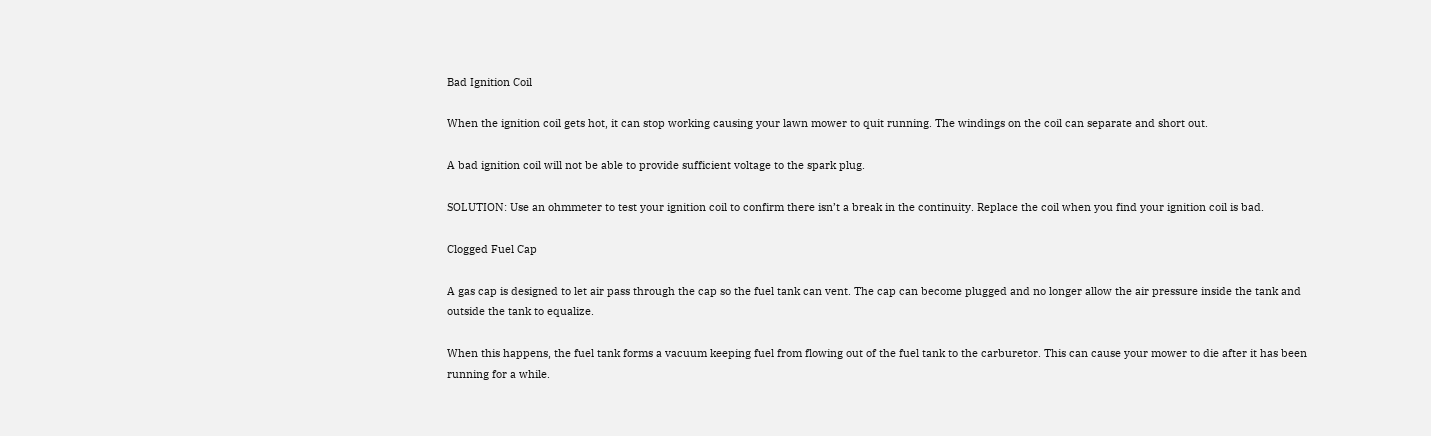Bad Ignition Coil

When the ignition coil gets hot, it can stop working causing your lawn mower to quit running. The windings on the coil can separate and short out.

A bad ignition coil will not be able to provide sufficient voltage to the spark plug.

SOLUTION: Use an ohmmeter to test your ignition coil to confirm there isn’t a break in the continuity. Replace the coil when you find your ignition coil is bad.

Clogged Fuel Cap

A gas cap is designed to let air pass through the cap so the fuel tank can vent. The cap can become plugged and no longer allow the air pressure inside the tank and outside the tank to equalize.

When this happens, the fuel tank forms a vacuum keeping fuel from flowing out of the fuel tank to the carburetor. This can cause your mower to die after it has been running for a while.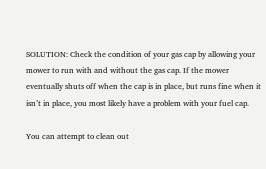SOLUTION: Check the condition of your gas cap by allowing your mower to run with and without the gas cap. If the mower eventually shuts off when the cap is in place, but runs fine when it isn’t in place, you most likely have a problem with your fuel cap.

You can attempt to clean out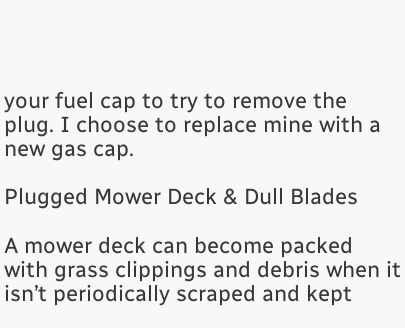your fuel cap to try to remove the plug. I choose to replace mine with a new gas cap.

Plugged Mower Deck & Dull Blades

A mower deck can become packed with grass clippings and debris when it isn’t periodically scraped and kept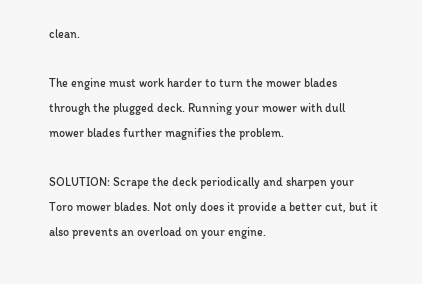clean.

The engine must work harder to turn the mower blades through the plugged deck. Running your mower with dull mower blades further magnifies the problem.

SOLUTION: Scrape the deck periodically and sharpen your Toro mower blades. Not only does it provide a better cut, but it also prevents an overload on your engine.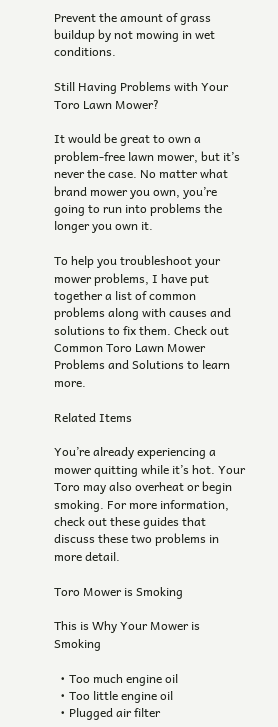Prevent the amount of grass buildup by not mowing in wet conditions.

Still Having Problems with Your Toro Lawn Mower?

It would be great to own a problem-free lawn mower, but it’s never the case. No matter what brand mower you own, you’re going to run into problems the longer you own it.

To help you troubleshoot your mower problems, I have put together a list of common problems along with causes and solutions to fix them. Check out Common Toro Lawn Mower Problems and Solutions to learn more.

Related Items

You’re already experiencing a mower quitting while it’s hot. Your Toro may also overheat or begin smoking. For more information, check out these guides that discuss these two problems in more detail.

Toro Mower is Smoking

This is Why Your Mower is Smoking

  • Too much engine oil
  • Too little engine oil
  • Plugged air filter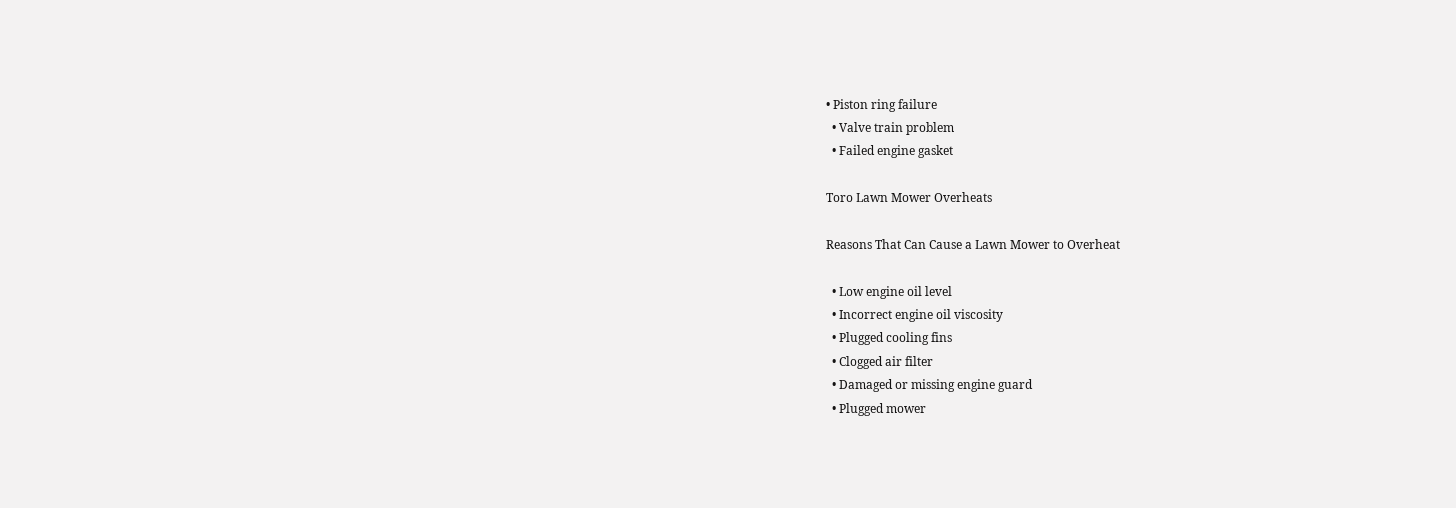• Piston ring failure
  • Valve train problem
  • Failed engine gasket

Toro Lawn Mower Overheats

Reasons That Can Cause a Lawn Mower to Overheat

  • Low engine oil level
  • Incorrect engine oil viscosity
  • Plugged cooling fins
  • Clogged air filter
  • Damaged or missing engine guard
  • Plugged mower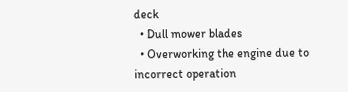deck
  • Dull mower blades
  • Overworking the engine due to incorrect operation